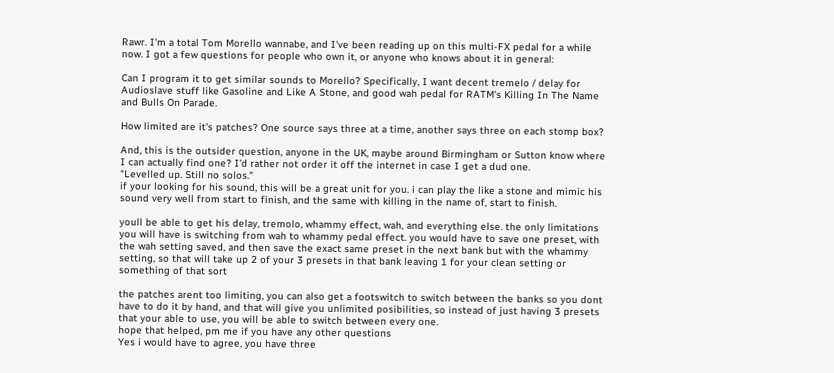Rawr. I'm a total Tom Morello wannabe, and I've been reading up on this multi-FX pedal for a while now. I got a few questions for people who own it, or anyone who knows about it in general:

Can I program it to get similar sounds to Morello? Specifically, I want decent tremelo / delay for Audioslave stuff like Gasoline and Like A Stone, and good wah pedal for RATM's Killing In The Name and Bulls On Parade.

How limited are it's patches? One source says three at a time, another says three on each stomp box?

And, this is the outsider question, anyone in the UK, maybe around Birmingham or Sutton know where I can actually find one? I'd rather not order it off the internet in case I get a dud one.
"Levelled up. Still no solos."
if your looking for his sound, this will be a great unit for you. i can play the like a stone and mimic his sound very well from start to finish, and the same with killing in the name of, start to finish.

youll be able to get his delay, tremolo, whammy effect, wah, and everything else. the only limitations you will have is switching from wah to whammy pedal effect. you would have to save one preset, with the wah setting saved, and then save the exact same preset in the next bank but with the whammy setting, so that will take up 2 of your 3 presets in that bank leaving 1 for your clean setting or something of that sort

the patches arent too limiting, you can also get a footswitch to switch between the banks so you dont have to do it by hand, and that will give you unlimited posibilities, so instead of just having 3 presets that your able to use, you will be able to switch between every one.
hope that helped, pm me if you have any other questions
Yes i would have to agree, you have three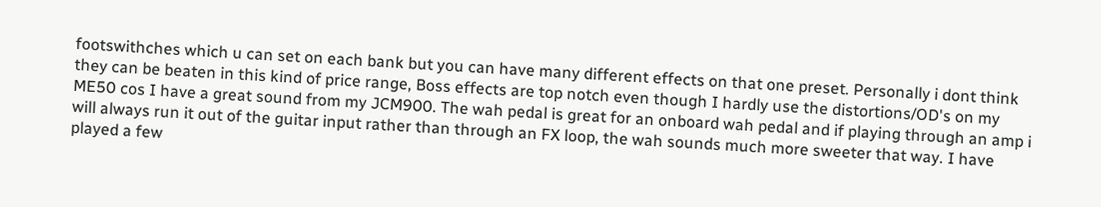footswithches which u can set on each bank but you can have many different effects on that one preset. Personally i dont think they can be beaten in this kind of price range, Boss effects are top notch even though I hardly use the distortions/OD's on my ME50 cos I have a great sound from my JCM900. The wah pedal is great for an onboard wah pedal and if playing through an amp i will always run it out of the guitar input rather than through an FX loop, the wah sounds much more sweeter that way. I have played a few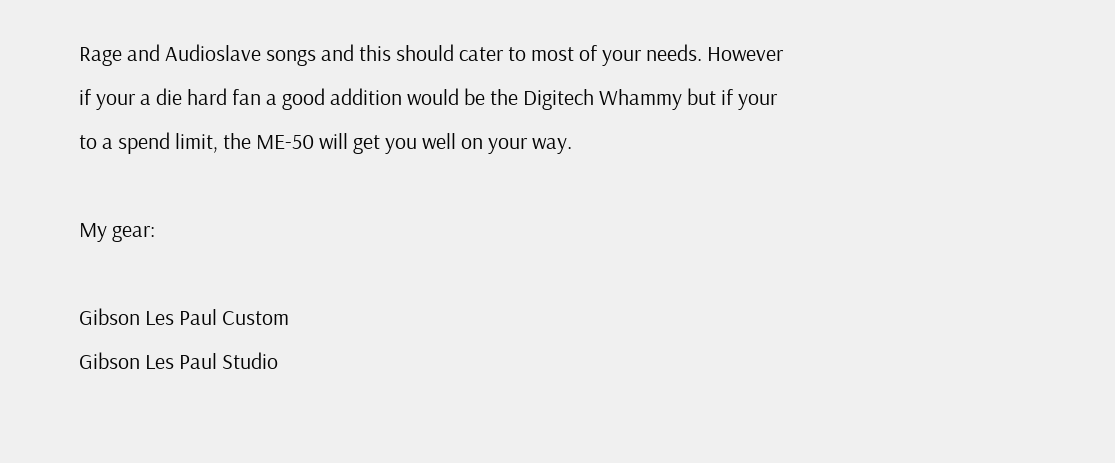Rage and Audioslave songs and this should cater to most of your needs. However if your a die hard fan a good addition would be the Digitech Whammy but if your to a spend limit, the ME-50 will get you well on your way.

My gear:

Gibson Les Paul Custom
Gibson Les Paul Studio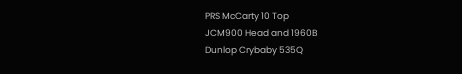PRS McCarty 10 Top
JCM900 Head and 1960B
Dunlop Crybaby 535Q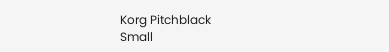Korg Pitchblack
Small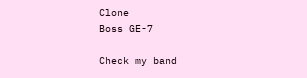Clone
Boss GE-7

Check my band